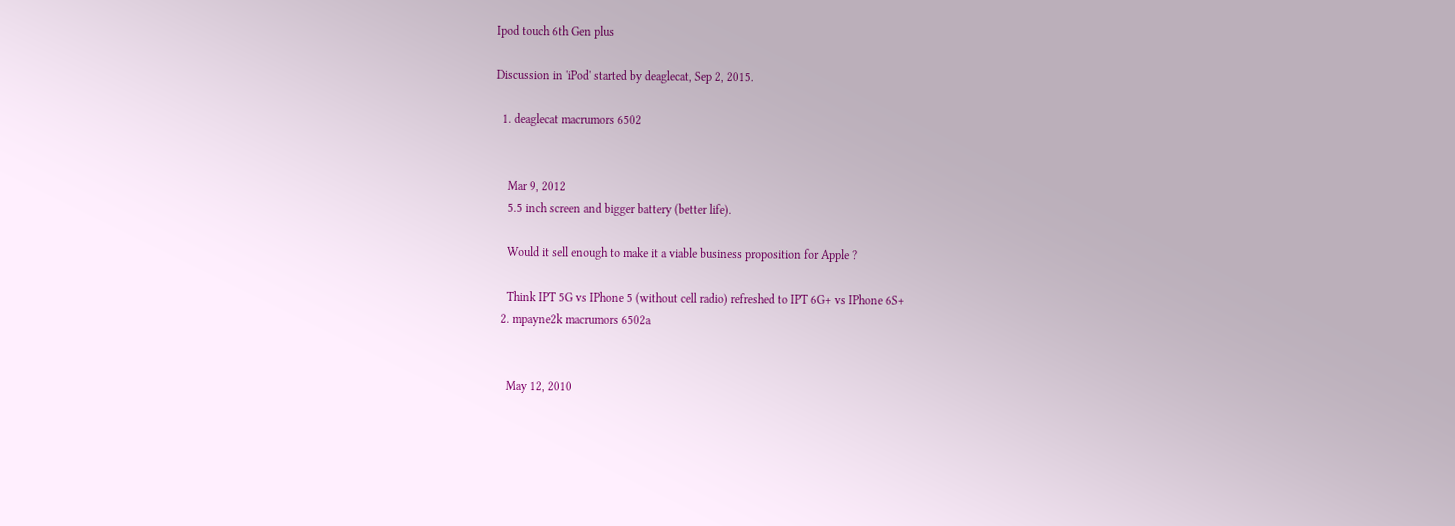Ipod touch 6th Gen plus

Discussion in 'iPod' started by deaglecat, Sep 2, 2015.

  1. deaglecat macrumors 6502


    Mar 9, 2012
    5.5 inch screen and bigger battery (better life).

    Would it sell enough to make it a viable business proposition for Apple ?

    Think IPT 5G vs IPhone 5 (without cell radio) refreshed to IPT 6G+ vs IPhone 6S+
  2. mpayne2k macrumors 6502a


    May 12, 2010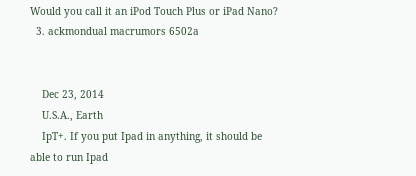Would you call it an iPod Touch Plus or iPad Nano?
  3. ackmondual macrumors 6502a


    Dec 23, 2014
    U.S.A., Earth
    IpT+. If you put Ipad in anything, it should be able to run Ipad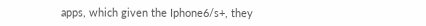apps, which given the Iphone6/s+, they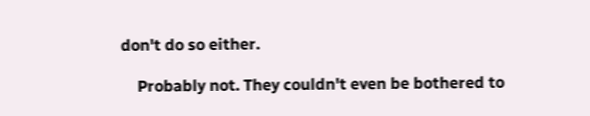don't do so either.

    Probably not. They couldn't even be bothered to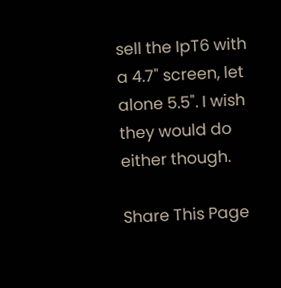sell the IpT6 with a 4.7" screen, let alone 5.5". I wish they would do either though.

Share This Page